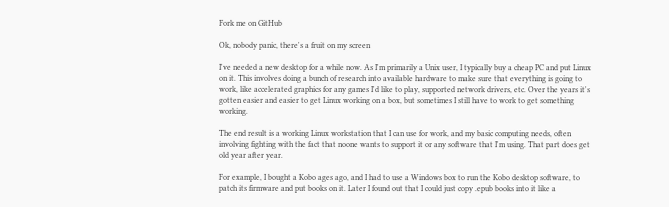Fork me on GitHub

Ok, nobody panic, there's a fruit on my screen

I've needed a new desktop for a while now. As I'm primarily a Unix user, I typically buy a cheap PC and put Linux on it. This involves doing a bunch of research into available hardware to make sure that everything is going to work, like accelerated graphics for any games I'd like to play, supported network drivers, etc. Over the years it's gotten easier and easier to get Linux working on a box, but sometimes I still have to work to get something working.

The end result is a working Linux workstation that I can use for work, and my basic computing needs, often involving fighting with the fact that noone wants to support it or any software that I'm using. That part does get old year after year.

For example, I bought a Kobo ages ago, and I had to use a Windows box to run the Kobo desktop software, to patch its firmware and put books on it. Later I found out that I could just copy .epub books into it like a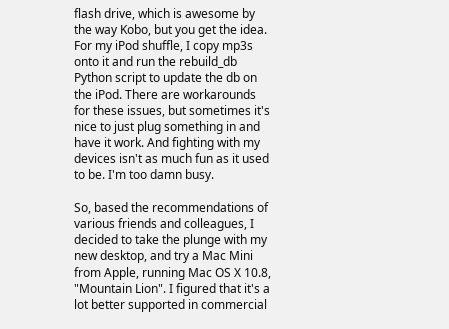flash drive, which is awesome by the way Kobo, but you get the idea. For my iPod shuffle, I copy mp3s onto it and run the rebuild_db Python script to update the db on the iPod. There are workarounds for these issues, but sometimes it's nice to just plug something in and have it work. And fighting with my devices isn't as much fun as it used to be. I'm too damn busy.

So, based the recommendations of various friends and colleagues, I decided to take the plunge with my new desktop, and try a Mac Mini from Apple, running Mac OS X 10.8, "Mountain Lion". I figured that it's a lot better supported in commercial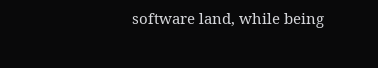software land, while being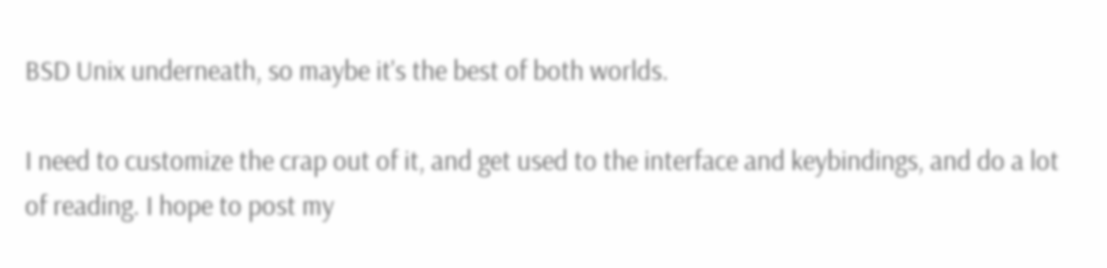BSD Unix underneath, so maybe it's the best of both worlds.

I need to customize the crap out of it, and get used to the interface and keybindings, and do a lot of reading. I hope to post my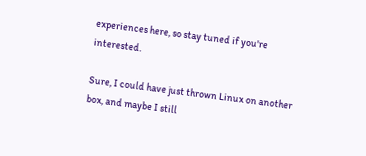experiences here, so stay tuned if you're interested.

Sure, I could have just thrown Linux on another box, and maybe I still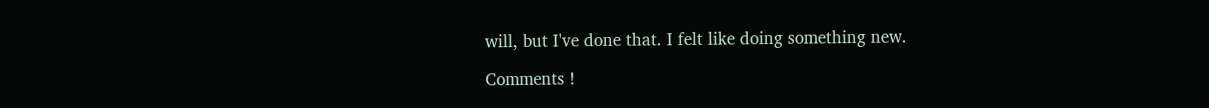will, but I've done that. I felt like doing something new.

Comments !